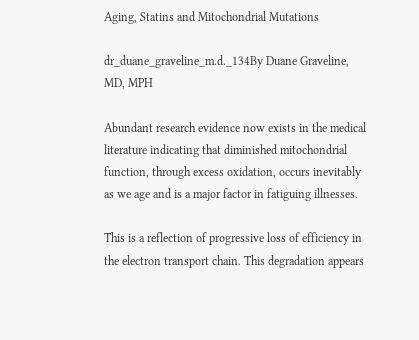Aging, Statins and Mitochondrial Mutations

dr_duane_graveline_m.d._134By Duane Graveline, MD, MPH

Abundant research evidence now exists in the medical  literature indicating that diminished mitochondrial function, through excess oxidation, occurs inevitably as we age and is a major factor in fatiguing illnesses.

This is a reflection of progressive loss of efficiency in the electron transport chain. This degradation appears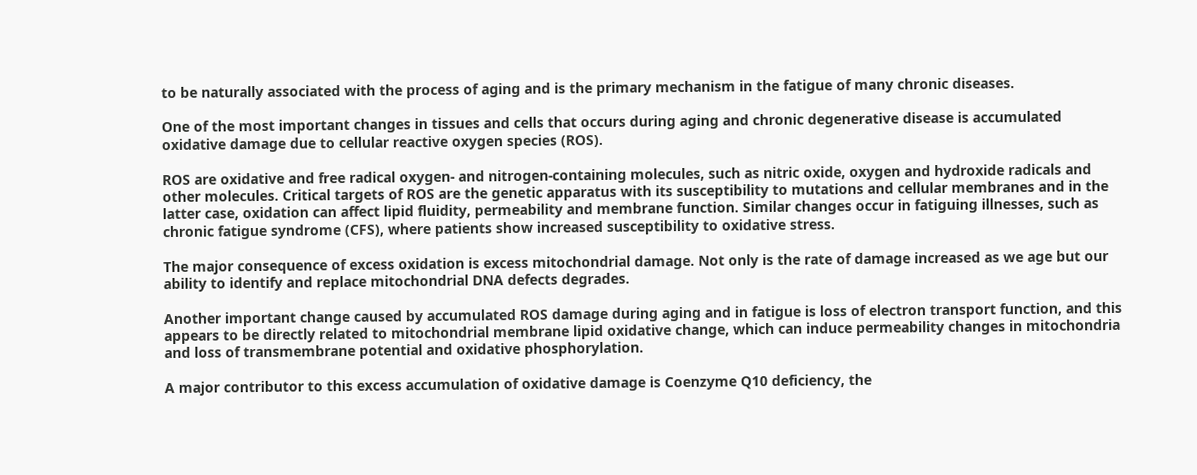to be naturally associated with the process of aging and is the primary mechanism in the fatigue of many chronic diseases.

One of the most important changes in tissues and cells that occurs during aging and chronic degenerative disease is accumulated oxidative damage due to cellular reactive oxygen species (ROS).

ROS are oxidative and free radical oxygen- and nitrogen-containing molecules, such as nitric oxide, oxygen and hydroxide radicals and other molecules. Critical targets of ROS are the genetic apparatus with its susceptibility to mutations and cellular membranes and in the latter case, oxidation can affect lipid fluidity, permeability and membrane function. Similar changes occur in fatiguing illnesses, such as chronic fatigue syndrome (CFS), where patients show increased susceptibility to oxidative stress.

The major consequence of excess oxidation is excess mitochondrial damage. Not only is the rate of damage increased as we age but our ability to identify and replace mitochondrial DNA defects degrades.

Another important change caused by accumulated ROS damage during aging and in fatigue is loss of electron transport function, and this appears to be directly related to mitochondrial membrane lipid oxidative change, which can induce permeability changes in mitochondria and loss of transmembrane potential and oxidative phosphorylation.

A major contributor to this excess accumulation of oxidative damage is Coenzyme Q10 deficiency, the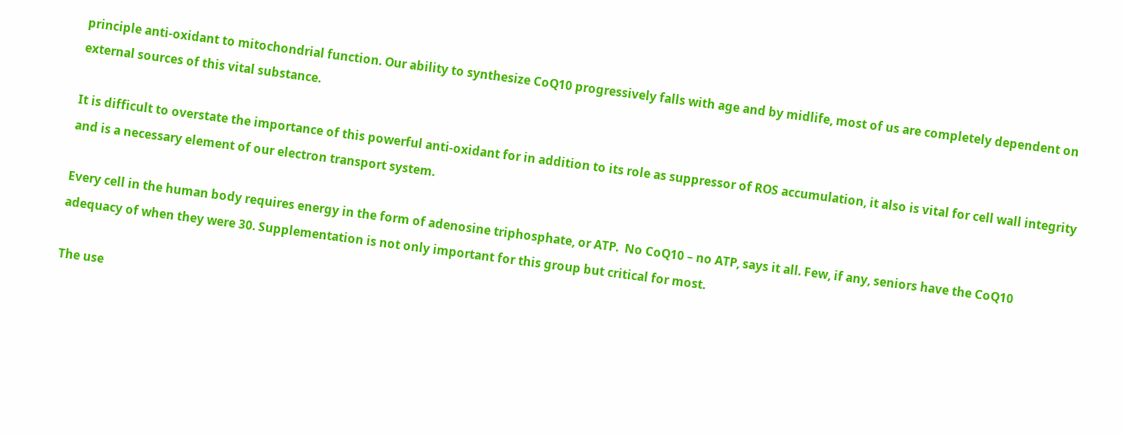principle anti-oxidant to mitochondrial function. Our ability to synthesize CoQ10 progressively falls with age and by midlife, most of us are completely dependent on external sources of this vital substance.

It is difficult to overstate the importance of this powerful anti-oxidant for in addition to its role as suppressor of ROS accumulation, it also is vital for cell wall integrity and is a necessary element of our electron transport system.

Every cell in the human body requires energy in the form of adenosine triphosphate, or ATP.  No CoQ10 – no ATP, says it all. Few, if any, seniors have the CoQ10 adequacy of when they were 30. Supplementation is not only important for this group but critical for most.

The use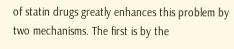of statin drugs greatly enhances this problem by two mechanisms. The first is by the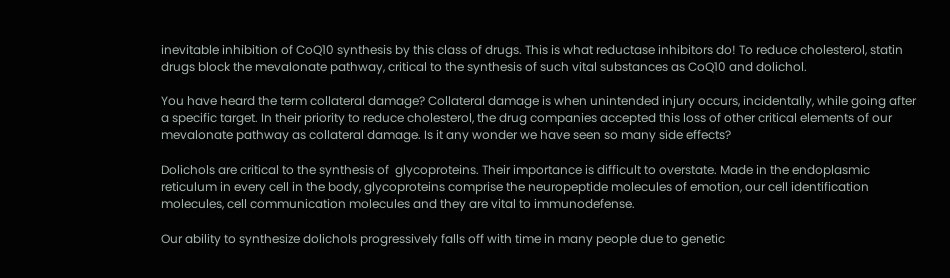inevitable inhibition of CoQ10 synthesis by this class of drugs. This is what reductase inhibitors do! To reduce cholesterol, statin drugs block the mevalonate pathway, critical to the synthesis of such vital substances as CoQ10 and dolichol.

You have heard the term collateral damage? Collateral damage is when unintended injury occurs, incidentally, while going after a specific target. In their priority to reduce cholesterol, the drug companies accepted this loss of other critical elements of our mevalonate pathway as collateral damage. Is it any wonder we have seen so many side effects?

Dolichols are critical to the synthesis of  glycoproteins. Their importance is difficult to overstate. Made in the endoplasmic reticulum in every cell in the body, glycoproteins comprise the neuropeptide molecules of emotion, our cell identification molecules, cell communication molecules and they are vital to immunodefense.

Our ability to synthesize dolichols progressively falls off with time in many people due to genetic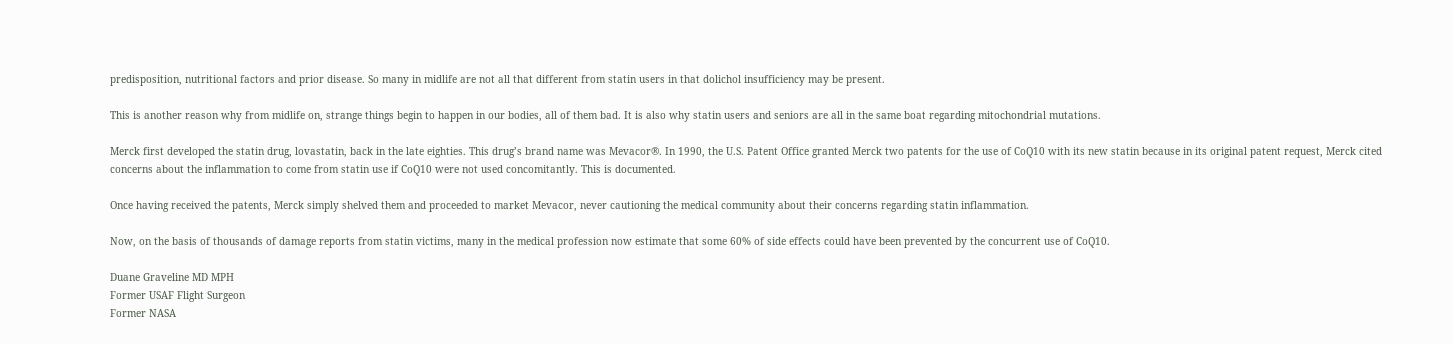predisposition, nutritional factors and prior disease. So many in midlife are not all that different from statin users in that dolichol insufficiency may be present.

This is another reason why from midlife on, strange things begin to happen in our bodies, all of them bad. It is also why statin users and seniors are all in the same boat regarding mitochondrial mutations.

Merck first developed the statin drug, lovastatin, back in the late eighties. This drug’s brand name was Mevacor®. In 1990, the U.S. Patent Office granted Merck two patents for the use of CoQ10 with its new statin because in its original patent request, Merck cited concerns about the inflammation to come from statin use if CoQ10 were not used concomitantly. This is documented.

Once having received the patents, Merck simply shelved them and proceeded to market Mevacor, never cautioning the medical community about their concerns regarding statin inflammation.

Now, on the basis of thousands of damage reports from statin victims, many in the medical profession now estimate that some 60% of side effects could have been prevented by the concurrent use of CoQ10.

Duane Graveline MD MPH
Former USAF Flight Surgeon
Former NASA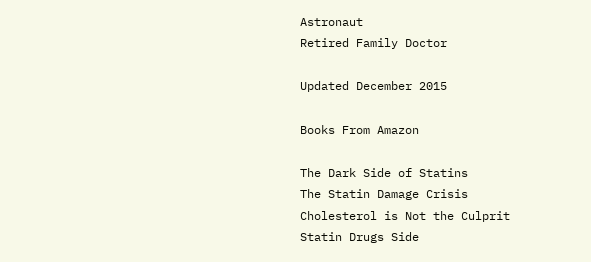Astronaut
Retired Family Doctor

Updated December 2015

Books From Amazon

The Dark Side of Statins
The Statin Damage Crisis
Cholesterol is Not the Culprit
Statin Drugs Side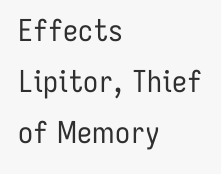Effects
Lipitor, Thief of Memory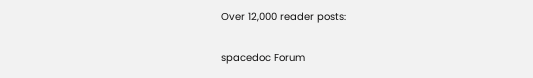Over 12,000 reader posts:

spacedoc Forum